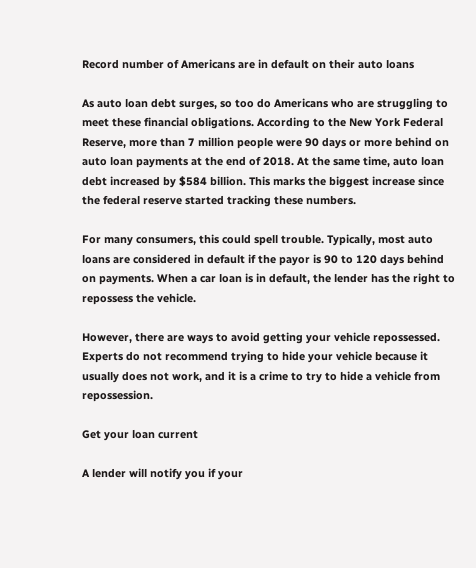Record number of Americans are in default on their auto loans

As auto loan debt surges, so too do Americans who are struggling to meet these financial obligations. According to the New York Federal Reserve, more than 7 million people were 90 days or more behind on auto loan payments at the end of 2018. At the same time, auto loan debt increased by $584 billion. This marks the biggest increase since the federal reserve started tracking these numbers.

For many consumers, this could spell trouble. Typically, most auto loans are considered in default if the payor is 90 to 120 days behind on payments. When a car loan is in default, the lender has the right to repossess the vehicle.

However, there are ways to avoid getting your vehicle repossessed. Experts do not recommend trying to hide your vehicle because it usually does not work, and it is a crime to try to hide a vehicle from repossession.

Get your loan current

A lender will notify you if your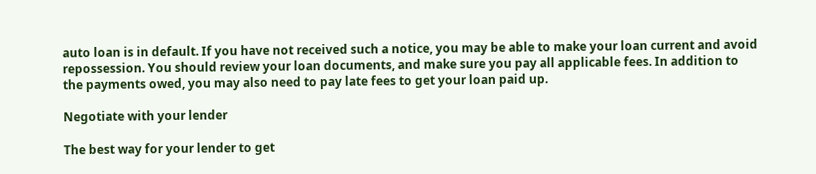auto loan is in default. If you have not received such a notice, you may be able to make your loan current and avoid repossession. You should review your loan documents, and make sure you pay all applicable fees. In addition to the payments owed, you may also need to pay late fees to get your loan paid up.

Negotiate with your lender

The best way for your lender to get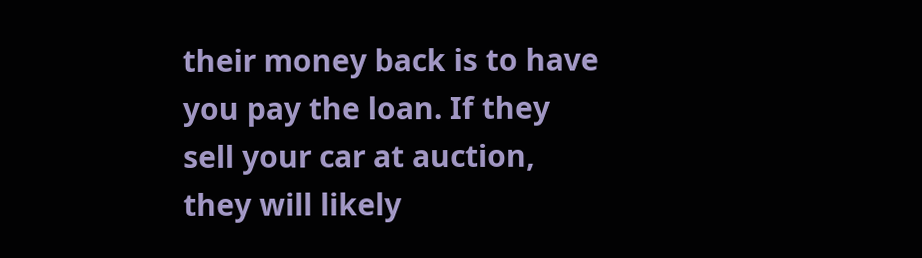their money back is to have you pay the loan. If they sell your car at auction, they will likely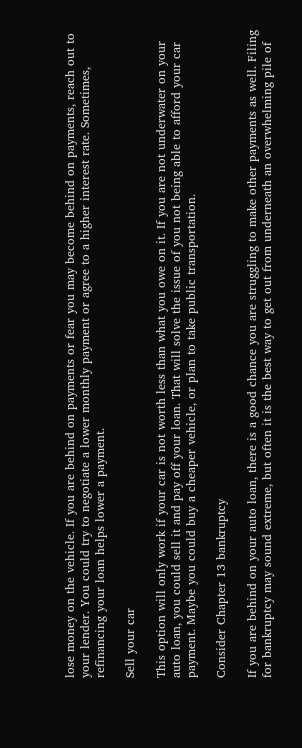lose money on the vehicle. If you are behind on payments or fear you may become behind on payments, reach out to your lender. You could try to negotiate a lower monthly payment or agree to a higher interest rate. Sometimes, refinancing your loan helps lower a payment.

Sell your car

This option will only work if your car is not worth less than what you owe on it. If you are not underwater on your auto loan, you could sell it and pay off your loan. That will solve the issue of you not being able to afford your car payment. Maybe you could buy a cheaper vehicle, or plan to take public transportation.

Consider Chapter 13 bankruptcy

If you are behind on your auto loan, there is a good chance you are struggling to make other payments as well. Filing for bankruptcy may sound extreme, but often it is the best way to get out from underneath an overwhelming pile of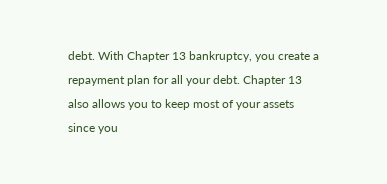debt. With Chapter 13 bankruptcy, you create a repayment plan for all your debt. Chapter 13 also allows you to keep most of your assets since you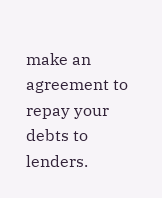make an agreement to repay your debts to lenders.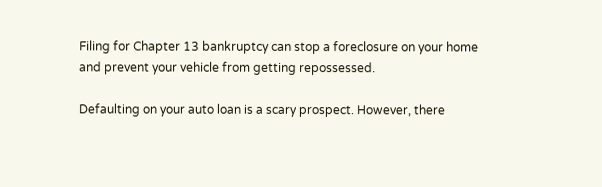Filing for Chapter 13 bankruptcy can stop a foreclosure on your home and prevent your vehicle from getting repossessed.

Defaulting on your auto loan is a scary prospect. However, there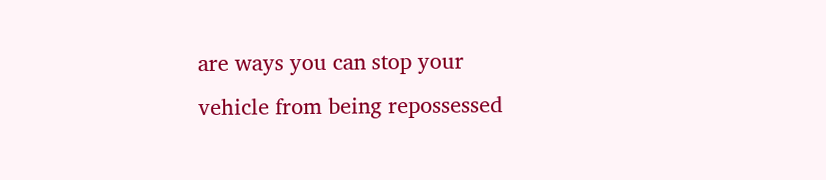are ways you can stop your vehicle from being repossessed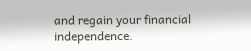and regain your financial independence.